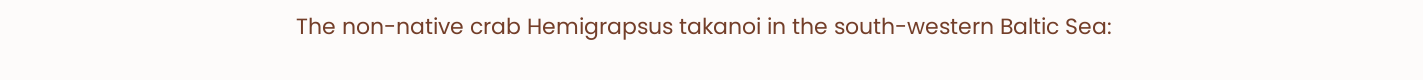The non-native crab Hemigrapsus takanoi in the south-western Baltic Sea: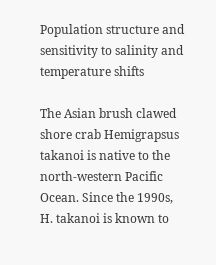Population structure and sensitivity to salinity and temperature shifts

The Asian brush clawed shore crab Hemigrapsus takanoi is native to the north-western Pacific Ocean. Since the 1990s, H. takanoi is known to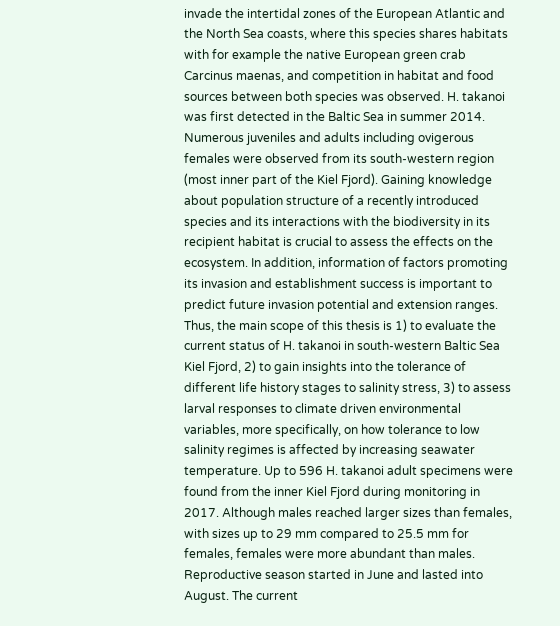invade the intertidal zones of the European Atlantic and the North Sea coasts, where this species shares habitats with for example the native European green crab Carcinus maenas, and competition in habitat and food sources between both species was observed. H. takanoi was first detected in the Baltic Sea in summer 2014. Numerous juveniles and adults including ovigerous females were observed from its south-western region (most inner part of the Kiel Fjord). Gaining knowledge about population structure of a recently introduced species and its interactions with the biodiversity in its recipient habitat is crucial to assess the effects on the ecosystem. In addition, information of factors promoting its invasion and establishment success is important to predict future invasion potential and extension ranges. Thus, the main scope of this thesis is 1) to evaluate the current status of H. takanoi in south-western Baltic Sea Kiel Fjord, 2) to gain insights into the tolerance of different life history stages to salinity stress, 3) to assess larval responses to climate driven environmental variables, more specifically, on how tolerance to low salinity regimes is affected by increasing seawater temperature. Up to 596 H. takanoi adult specimens were found from the inner Kiel Fjord during monitoring in 2017. Although males reached larger sizes than females, with sizes up to 29 mm compared to 25.5 mm for females, females were more abundant than males. Reproductive season started in June and lasted into August. The current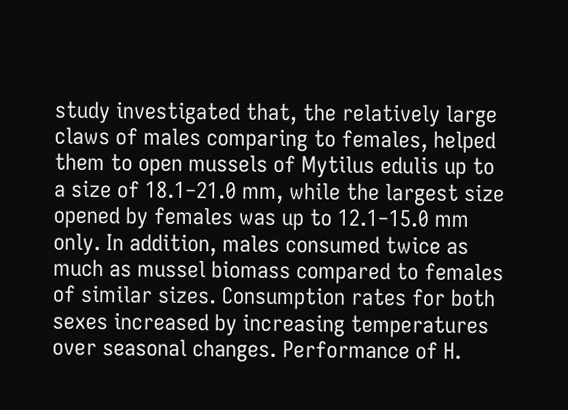study investigated that, the relatively large claws of males comparing to females, helped them to open mussels of Mytilus edulis up to a size of 18.1‒21.0 mm, while the largest size opened by females was up to 12.1‒15.0 mm only. In addition, males consumed twice as much as mussel biomass compared to females of similar sizes. Consumption rates for both sexes increased by increasing temperatures over seasonal changes. Performance of H.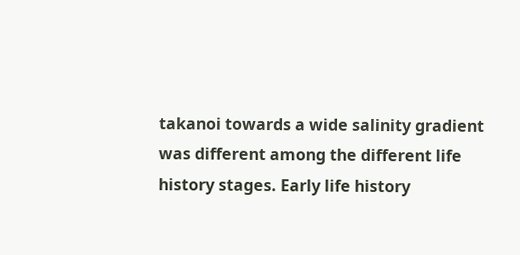takanoi towards a wide salinity gradient was different among the different life history stages. Early life history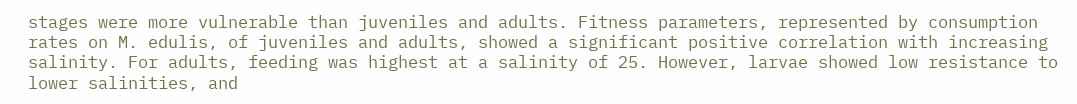stages were more vulnerable than juveniles and adults. Fitness parameters, represented by consumption rates on M. edulis, of juveniles and adults, showed a significant positive correlation with increasing salinity. For adults, feeding was highest at a salinity of 25. However, larvae showed low resistance to lower salinities, and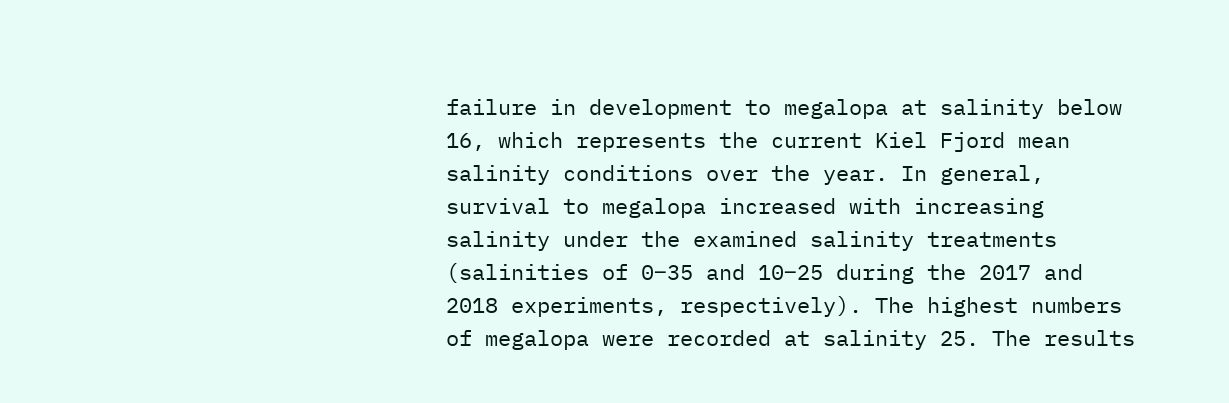failure in development to megalopa at salinity below 16, which represents the current Kiel Fjord mean salinity conditions over the year. In general, survival to megalopa increased with increasing salinity under the examined salinity treatments (salinities of 0‒35 and 10‒25 during the 2017 and 2018 experiments, respectively). The highest numbers of megalopa were recorded at salinity 25. The results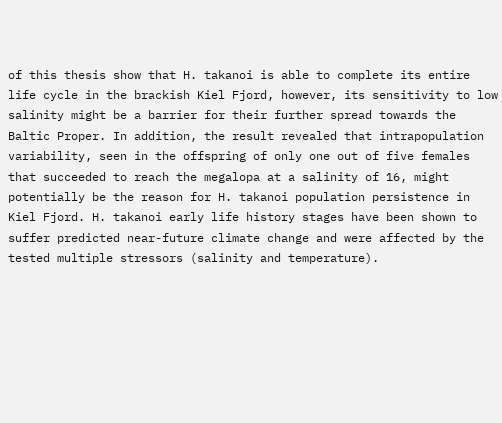of this thesis show that H. takanoi is able to complete its entire life cycle in the brackish Kiel Fjord, however, its sensitivity to low salinity might be a barrier for their further spread towards the Baltic Proper. In addition, the result revealed that intrapopulation variability, seen in the offspring of only one out of five females that succeeded to reach the megalopa at a salinity of 16, might potentially be the reason for H. takanoi population persistence in Kiel Fjord. H. takanoi early life history stages have been shown to suffer predicted near-future climate change and were affected by the tested multiple stressors (salinity and temperature).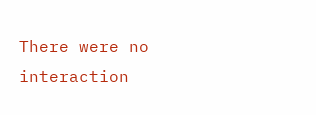There were no interaction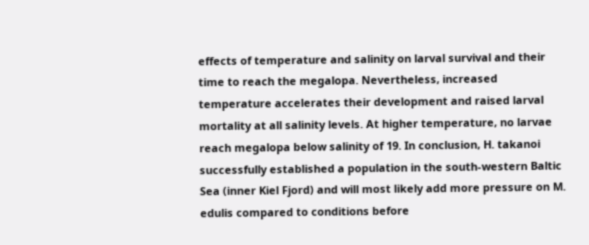effects of temperature and salinity on larval survival and their time to reach the megalopa. Nevertheless, increased temperature accelerates their development and raised larval mortality at all salinity levels. At higher temperature, no larvae reach megalopa below salinity of 19. In conclusion, H. takanoi successfully established a population in the south-western Baltic Sea (inner Kiel Fjord) and will most likely add more pressure on M. edulis compared to conditions before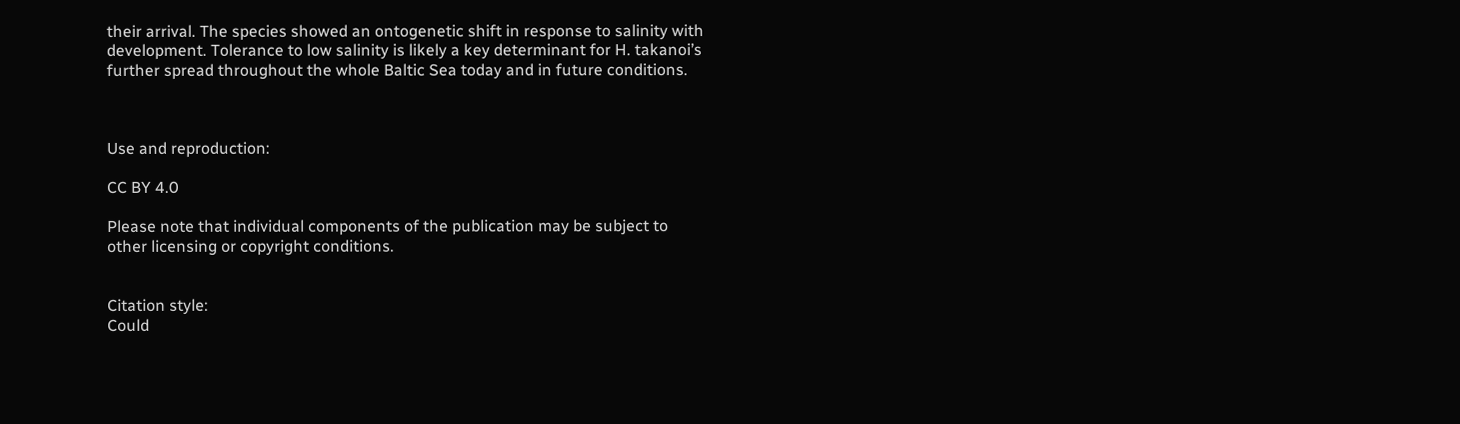their arrival. The species showed an ontogenetic shift in response to salinity with development. Tolerance to low salinity is likely a key determinant for H. takanoi’s further spread throughout the whole Baltic Sea today and in future conditions.



Use and reproduction:

CC BY 4.0

Please note that individual components of the publication may be subject to other licensing or copyright conditions.


Citation style:
Could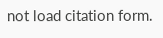not load citation form.